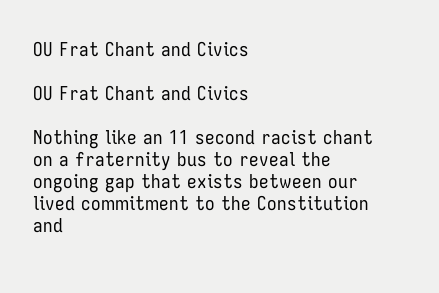OU Frat Chant and Civics

OU Frat Chant and Civics

Nothing like an 11 second racist chant on a fraternity bus to reveal the ongoing gap that exists between our lived commitment to the Constitution and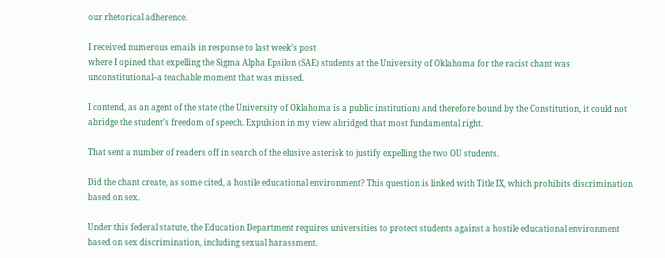our rhetorical adherence.

I received numerous emails in response to last week’s post
where I opined that expelling the Sigma Alpha Epsilon (SAE) students at the University of Oklahoma for the racist chant was unconstitutional–a teachable moment that was missed.

I contend, as an agent of the state (the University of Oklahoma is a public institution) and therefore bound by the Constitution, it could not abridge the student’s freedom of speech. Expulsion in my view abridged that most fundamental right.

That sent a number of readers off in search of the elusive asterisk to justify expelling the two OU students.

Did the chant create, as some cited, a hostile educational environment? This question is linked with Title IX, which prohibits discrimination based on sex.

Under this federal statute, the Education Department requires universities to protect students against a hostile educational environment based on sex discrimination, including sexual harassment.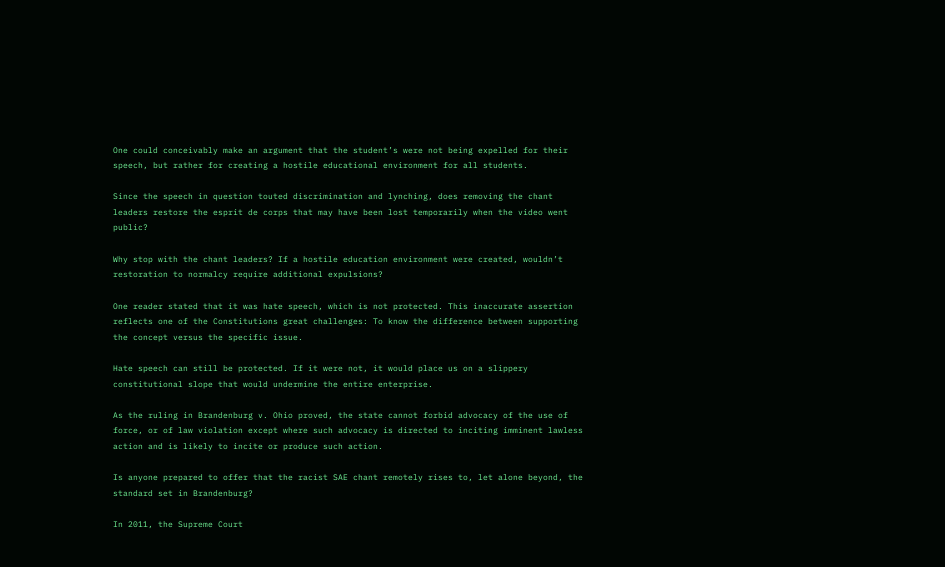One could conceivably make an argument that the student’s were not being expelled for their speech, but rather for creating a hostile educational environment for all students.

Since the speech in question touted discrimination and lynching, does removing the chant leaders restore the esprit de corps that may have been lost temporarily when the video went public?

Why stop with the chant leaders? If a hostile education environment were created, wouldn’t restoration to normalcy require additional expulsions?

One reader stated that it was hate speech, which is not protected. This inaccurate assertion reflects one of the Constitutions great challenges: To know the difference between supporting the concept versus the specific issue.

Hate speech can still be protected. If it were not, it would place us on a slippery constitutional slope that would undermine the entire enterprise.

As the ruling in Brandenburg v. Ohio proved, the state cannot forbid advocacy of the use of force, or of law violation except where such advocacy is directed to inciting imminent lawless action and is likely to incite or produce such action.

Is anyone prepared to offer that the racist SAE chant remotely rises to, let alone beyond, the standard set in Brandenburg?

In 2011, the Supreme Court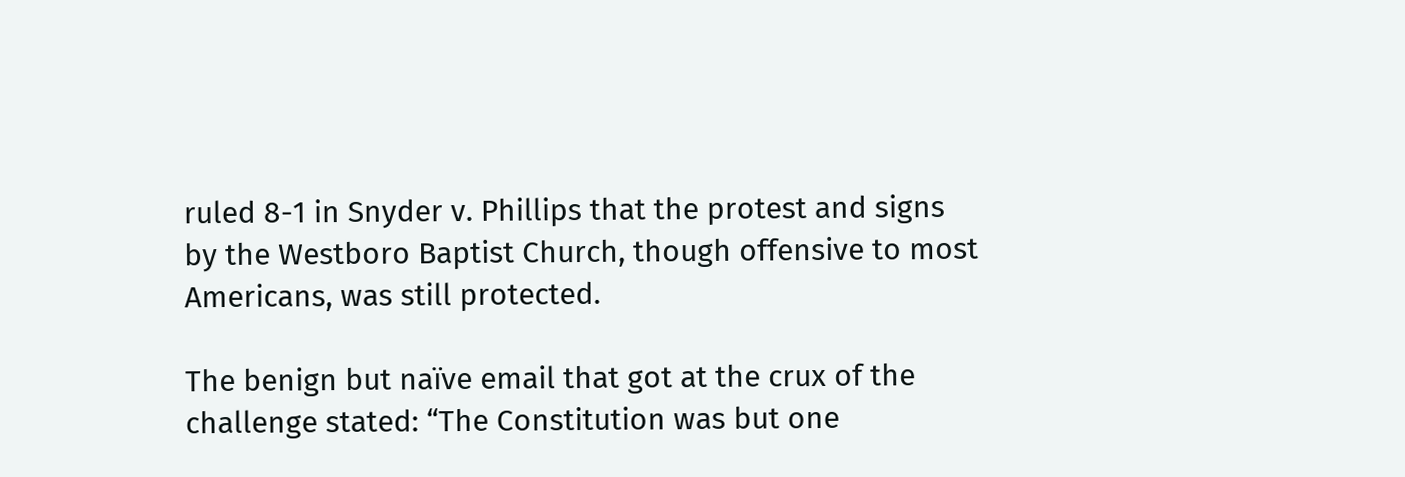ruled 8-1 in Snyder v. Phillips that the protest and signs by the Westboro Baptist Church, though offensive to most Americans, was still protected.

The benign but naïve email that got at the crux of the challenge stated: “The Constitution was but one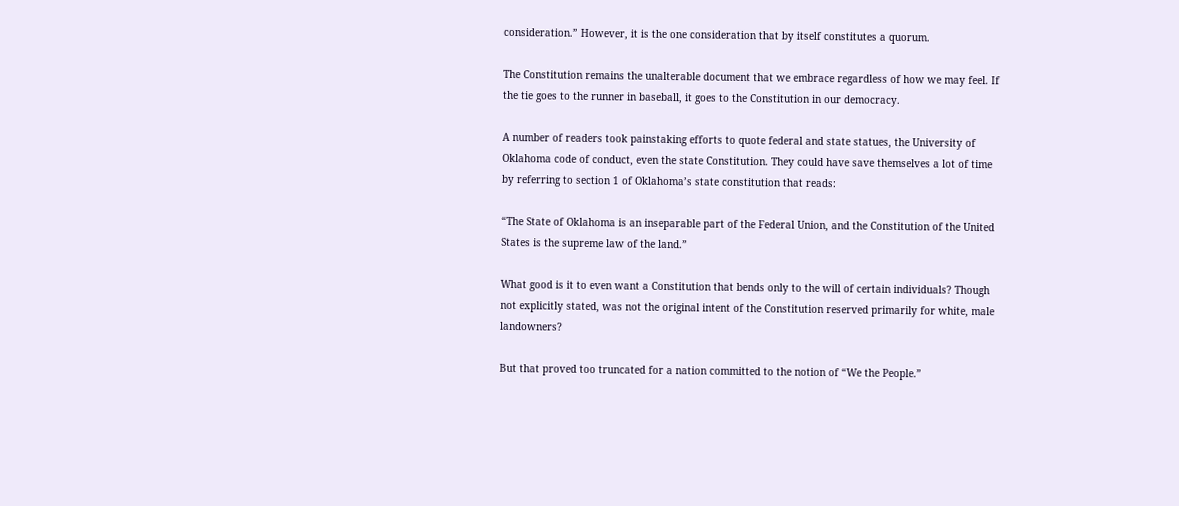consideration.” However, it is the one consideration that by itself constitutes a quorum.

The Constitution remains the unalterable document that we embrace regardless of how we may feel. If the tie goes to the runner in baseball, it goes to the Constitution in our democracy.

A number of readers took painstaking efforts to quote federal and state statues, the University of Oklahoma code of conduct, even the state Constitution. They could have save themselves a lot of time by referring to section 1 of Oklahoma’s state constitution that reads:

“The State of Oklahoma is an inseparable part of the Federal Union, and the Constitution of the United States is the supreme law of the land.”

What good is it to even want a Constitution that bends only to the will of certain individuals? Though not explicitly stated, was not the original intent of the Constitution reserved primarily for white, male landowners?

But that proved too truncated for a nation committed to the notion of “We the People.”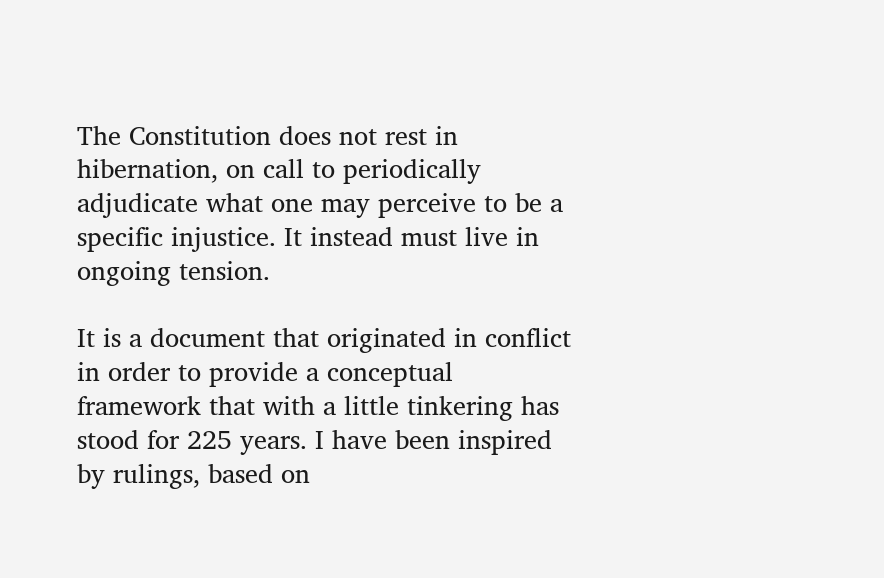The Constitution does not rest in hibernation, on call to periodically adjudicate what one may perceive to be a specific injustice. It instead must live in ongoing tension.

It is a document that originated in conflict in order to provide a conceptual framework that with a little tinkering has stood for 225 years. I have been inspired by rulings, based on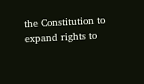the Constitution to expand rights to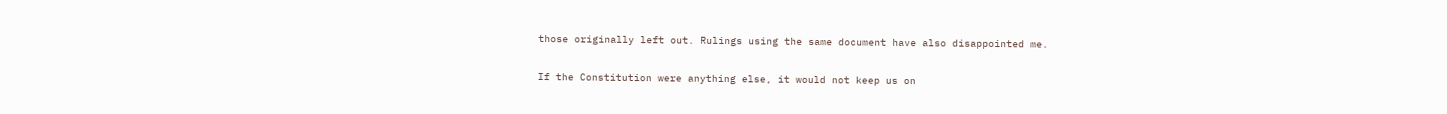those originally left out. Rulings using the same document have also disappointed me.

If the Constitution were anything else, it would not keep us on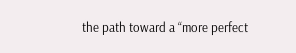the path toward a “more perfect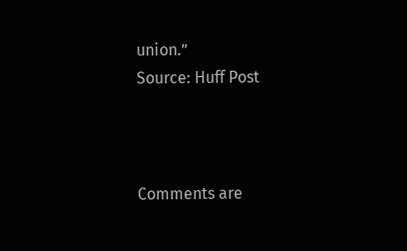union.”
Source: Huff Post



Comments are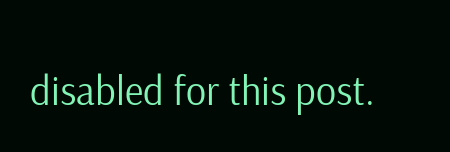disabled for this post.